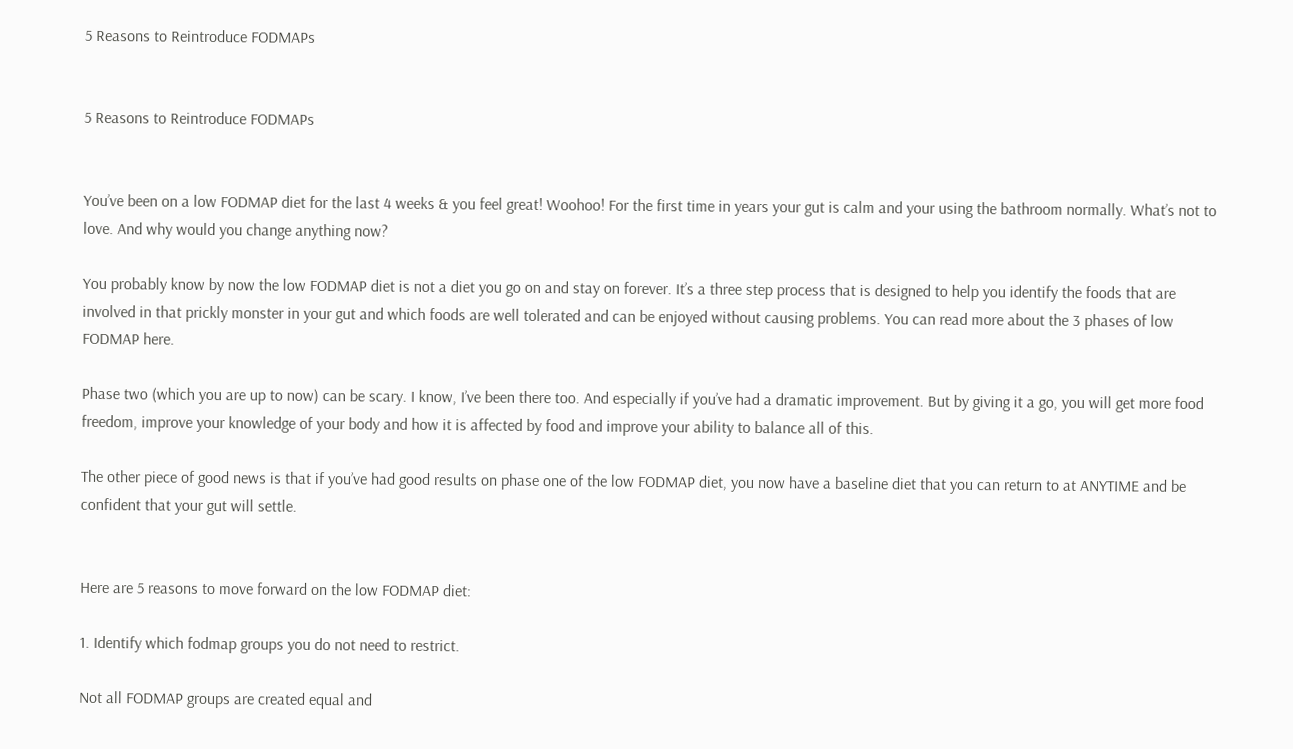5 Reasons to Reintroduce FODMAPs


5 Reasons to Reintroduce FODMAPs


You’ve been on a low FODMAP diet for the last 4 weeks & you feel great! Woohoo! For the first time in years your gut is calm and your using the bathroom normally. What’s not to love. And why would you change anything now?

You probably know by now the low FODMAP diet is not a diet you go on and stay on forever. It’s a three step process that is designed to help you identify the foods that are involved in that prickly monster in your gut and which foods are well tolerated and can be enjoyed without causing problems. You can read more about the 3 phases of low FODMAP here.

Phase two (which you are up to now) can be scary. I know, I’ve been there too. And especially if you’ve had a dramatic improvement. But by giving it a go, you will get more food freedom, improve your knowledge of your body and how it is affected by food and improve your ability to balance all of this.

The other piece of good news is that if you’ve had good results on phase one of the low FODMAP diet, you now have a baseline diet that you can return to at ANYTIME and be confident that your gut will settle.


Here are 5 reasons to move forward on the low FODMAP diet:

1. Identify which fodmap groups you do not need to restrict.

Not all FODMAP groups are created equal and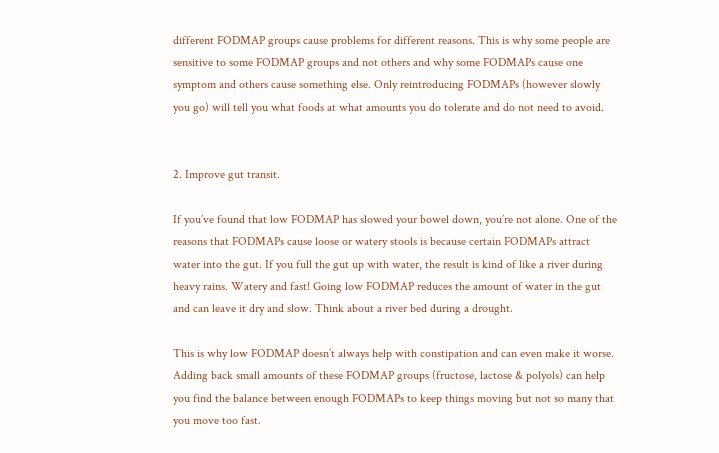different FODMAP groups cause problems for different reasons. This is why some people are sensitive to some FODMAP groups and not others and why some FODMAPs cause one symptom and others cause something else. Only reintroducing FODMAPs (however slowly you go) will tell you what foods at what amounts you do tolerate and do not need to avoid.


2. Improve gut transit.

If you’ve found that low FODMAP has slowed your bowel down, you’re not alone. One of the reasons that FODMAPs cause loose or watery stools is because certain FODMAPs attract water into the gut. If you full the gut up with water, the result is kind of like a river during heavy rains. Watery and fast! Going low FODMAP reduces the amount of water in the gut and can leave it dry and slow. Think about a river bed during a drought.

This is why low FODMAP doesn’t always help with constipation and can even make it worse. Adding back small amounts of these FODMAP groups (fructose, lactose & polyols) can help you find the balance between enough FODMAPs to keep things moving but not so many that you move too fast.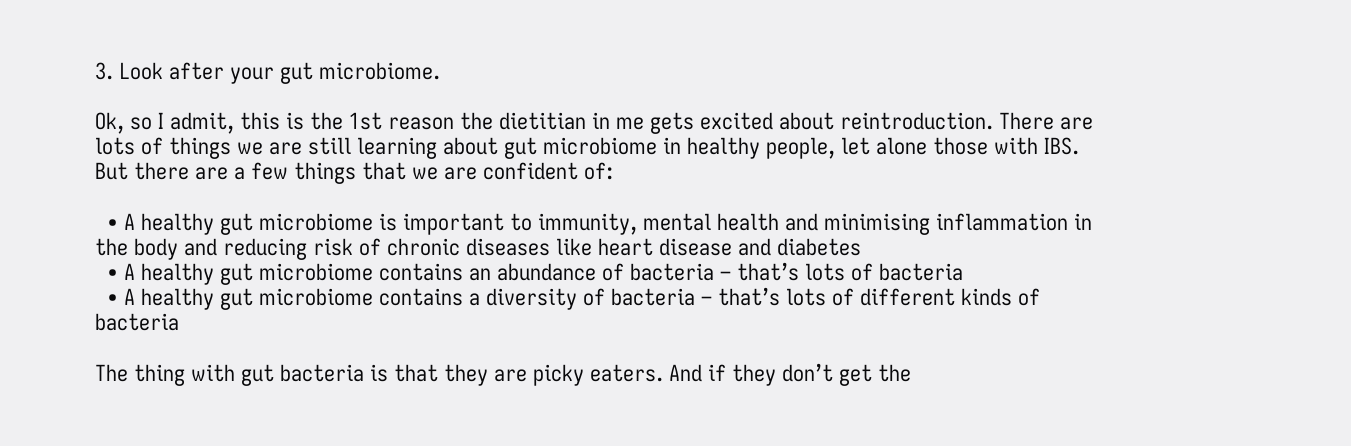3. Look after your gut microbiome.

Ok, so I admit, this is the 1st reason the dietitian in me gets excited about reintroduction. There are lots of things we are still learning about gut microbiome in healthy people, let alone those with IBS. But there are a few things that we are confident of:

  • A healthy gut microbiome is important to immunity, mental health and minimising inflammation in the body and reducing risk of chronic diseases like heart disease and diabetes
  • A healthy gut microbiome contains an abundance of bacteria – that’s lots of bacteria
  • A healthy gut microbiome contains a diversity of bacteria – that’s lots of different kinds of bacteria

The thing with gut bacteria is that they are picky eaters. And if they don’t get the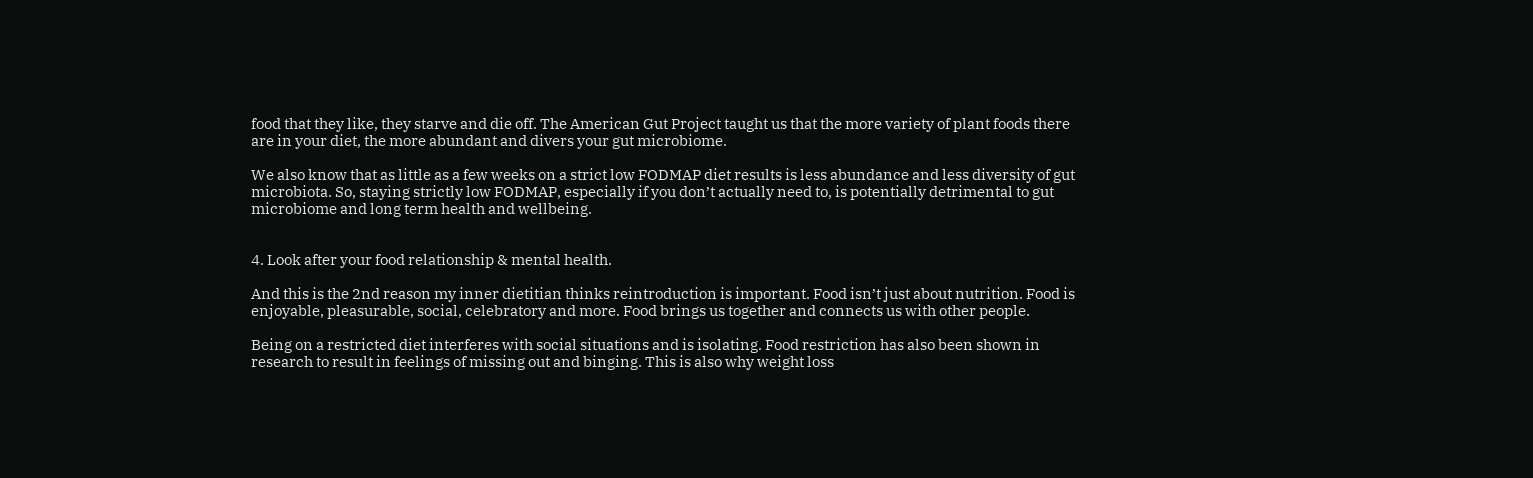food that they like, they starve and die off. The American Gut Project taught us that the more variety of plant foods there are in your diet, the more abundant and divers your gut microbiome.

We also know that as little as a few weeks on a strict low FODMAP diet results is less abundance and less diversity of gut microbiota. So, staying strictly low FODMAP, especially if you don’t actually need to, is potentially detrimental to gut microbiome and long term health and wellbeing.


4. Look after your food relationship & mental health.

And this is the 2nd reason my inner dietitian thinks reintroduction is important. Food isn’t just about nutrition. Food is enjoyable, pleasurable, social, celebratory and more. Food brings us together and connects us with other people.

Being on a restricted diet interferes with social situations and is isolating. Food restriction has also been shown in research to result in feelings of missing out and binging. This is also why weight loss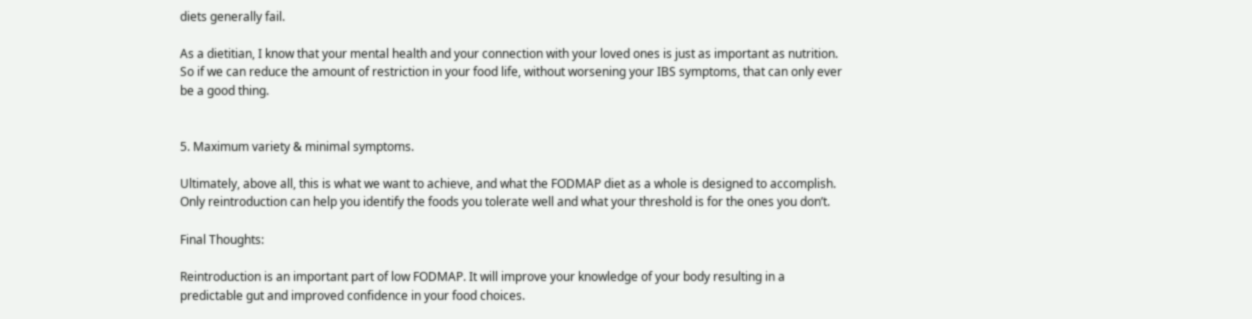diets generally fail.

As a dietitian, I know that your mental health and your connection with your loved ones is just as important as nutrition. So if we can reduce the amount of restriction in your food life, without worsening your IBS symptoms, that can only ever be a good thing.


5. Maximum variety & minimal symptoms.

Ultimately, above all, this is what we want to achieve, and what the FODMAP diet as a whole is designed to accomplish. Only reintroduction can help you identify the foods you tolerate well and what your threshold is for the ones you don’t.

Final Thoughts:

Reintroduction is an important part of low FODMAP. It will improve your knowledge of your body resulting in a predictable gut and improved confidence in your food choices.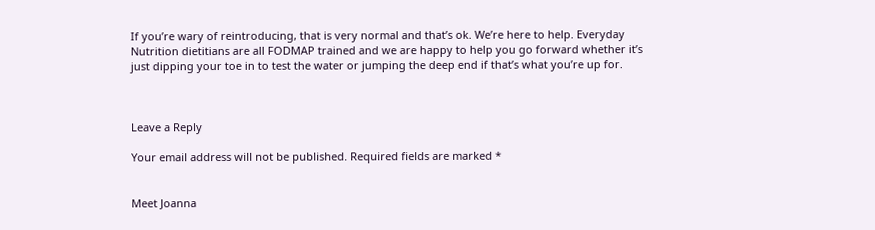If you’re wary of reintroducing, that is very normal and that’s ok. We’re here to help. Everyday Nutrition dietitians are all FODMAP trained and we are happy to help you go forward whether it’s just dipping your toe in to test the water or jumping the deep end if that’s what you’re up for.



Leave a Reply

Your email address will not be published. Required fields are marked *


Meet Joanna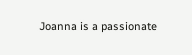Joanna is a passionate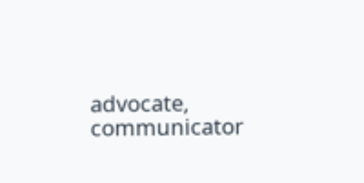advocate, communicator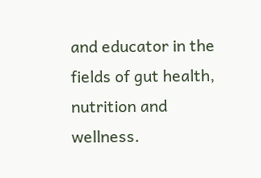and educator in the fields of gut health, nutrition and wellness.